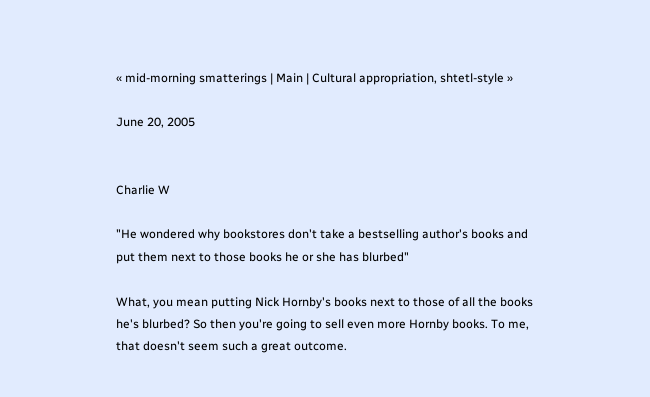« mid-morning smatterings | Main | Cultural appropriation, shtetl-style »

June 20, 2005


Charlie W

"He wondered why bookstores don't take a bestselling author's books and put them next to those books he or she has blurbed"

What, you mean putting Nick Hornby's books next to those of all the books he's blurbed? So then you're going to sell even more Hornby books. To me, that doesn't seem such a great outcome.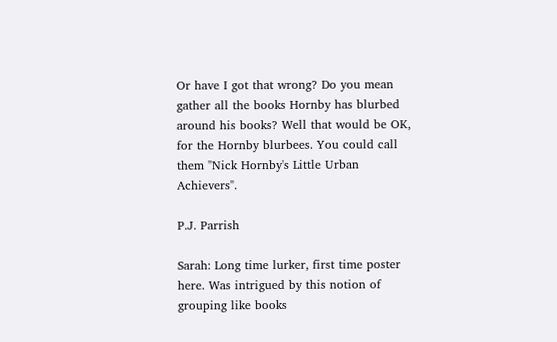Or have I got that wrong? Do you mean gather all the books Hornby has blurbed around his books? Well that would be OK, for the Hornby blurbees. You could call them "Nick Hornby's Little Urban Achievers".

P.J. Parrish

Sarah: Long time lurker, first time poster here. Was intrigued by this notion of grouping like books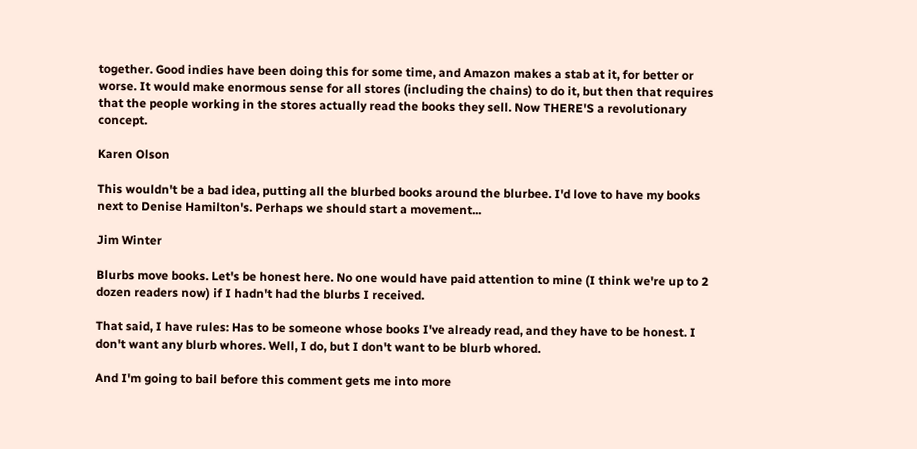together. Good indies have been doing this for some time, and Amazon makes a stab at it, for better or worse. It would make enormous sense for all stores (including the chains) to do it, but then that requires that the people working in the stores actually read the books they sell. Now THERE'S a revolutionary concept.

Karen Olson

This wouldn't be a bad idea, putting all the blurbed books around the blurbee. I'd love to have my books next to Denise Hamilton's. Perhaps we should start a movement...

Jim Winter

Blurbs move books. Let's be honest here. No one would have paid attention to mine (I think we're up to 2 dozen readers now) if I hadn't had the blurbs I received.

That said, I have rules: Has to be someone whose books I've already read, and they have to be honest. I don't want any blurb whores. Well, I do, but I don't want to be blurb whored.

And I'm going to bail before this comment gets me into more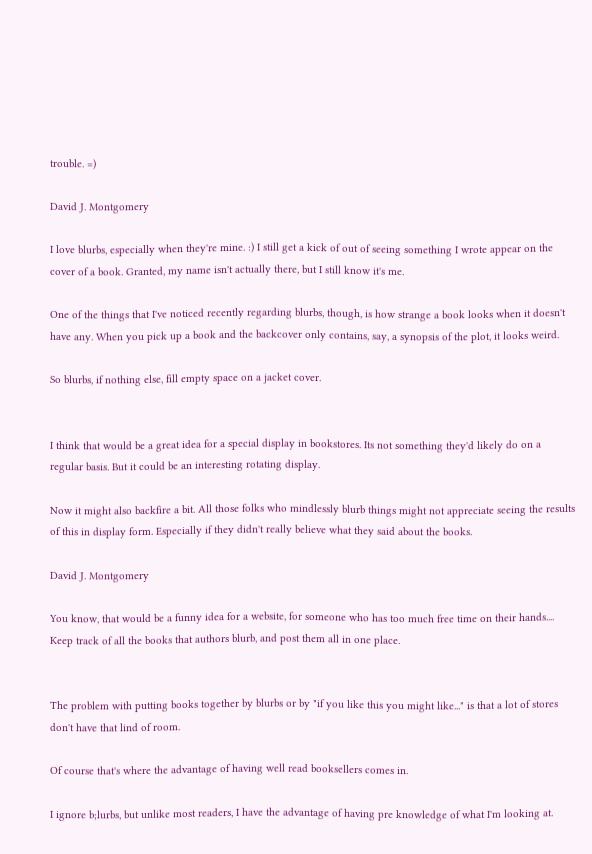trouble. =)

David J. Montgomery

I love blurbs, especially when they're mine. :) I still get a kick of out of seeing something I wrote appear on the cover of a book. Granted, my name isn't actually there, but I still know it's me.

One of the things that I've noticed recently regarding blurbs, though, is how strange a book looks when it doesn't have any. When you pick up a book and the backcover only contains, say, a synopsis of the plot, it looks weird.

So blurbs, if nothing else, fill empty space on a jacket cover.


I think that would be a great idea for a special display in bookstores. Its not something they'd likely do on a regular basis. But it could be an interesting rotating display.

Now it might also backfire a bit. All those folks who mindlessly blurb things might not appreciate seeing the results of this in display form. Especially if they didn't really believe what they said about the books.

David J. Montgomery

You know, that would be a funny idea for a website, for someone who has too much free time on their hands.... Keep track of all the books that authors blurb, and post them all in one place.


The problem with putting books together by blurbs or by "if you like this you might like..." is that a lot of stores don't have that lind of room.

Of course that's where the advantage of having well read booksellers comes in.

I ignore b;lurbs, but unlike most readers, I have the advantage of having pre knowledge of what I'm looking at.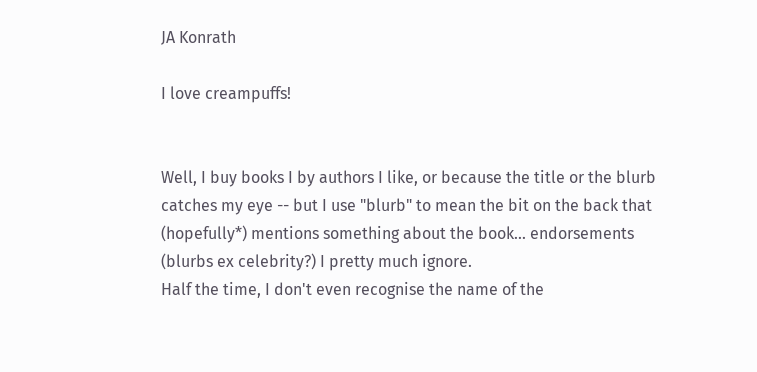JA Konrath

I love creampuffs!


Well, I buy books I by authors I like, or because the title or the blurb catches my eye -- but I use "blurb" to mean the bit on the back that (hopefully*) mentions something about the book... endorsements (blurbs ex celebrity?) I pretty much ignore.
Half the time, I don't even recognise the name of the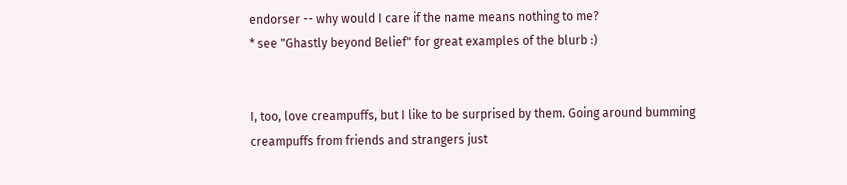endorser -- why would I care if the name means nothing to me?
* see "Ghastly beyond Belief" for great examples of the blurb :)


I, too, love creampuffs, but I like to be surprised by them. Going around bumming creampuffs from friends and strangers just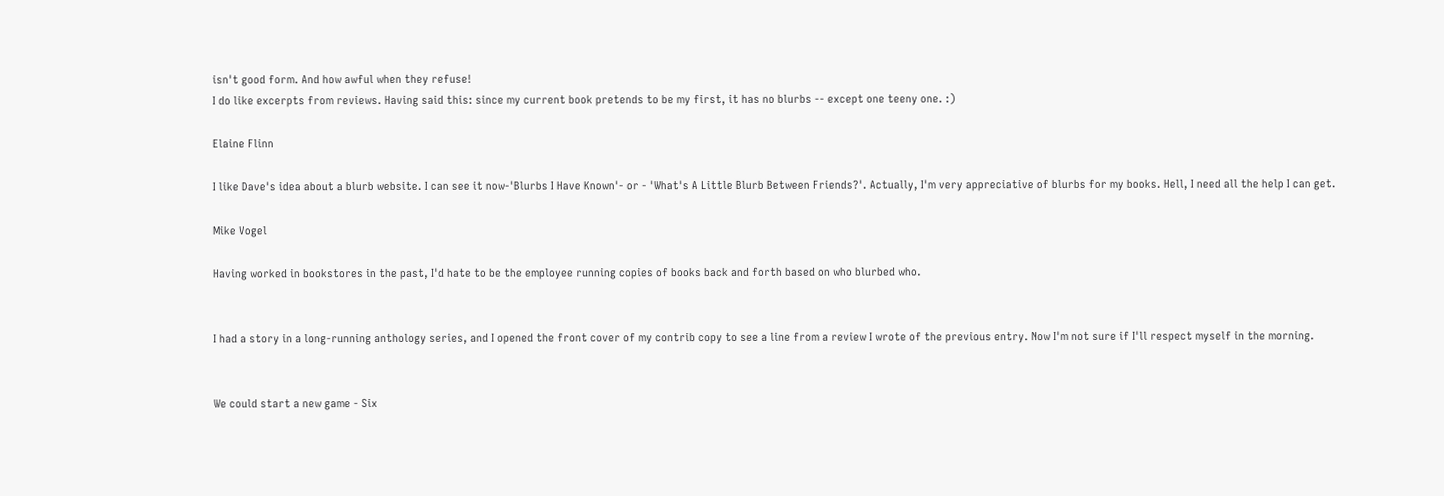isn't good form. And how awful when they refuse!
I do like excerpts from reviews. Having said this: since my current book pretends to be my first, it has no blurbs -- except one teeny one. :)

Elaine Flinn

I like Dave's idea about a blurb website. I can see it now-'Blurbs I Have Known'- or - 'What's A Little Blurb Between Friends?'. Actually, I'm very appreciative of blurbs for my books. Hell, I need all the help I can get.

Mike Vogel

Having worked in bookstores in the past, I'd hate to be the employee running copies of books back and forth based on who blurbed who.


I had a story in a long-running anthology series, and I opened the front cover of my contrib copy to see a line from a review I wrote of the previous entry. Now I'm not sure if I'll respect myself in the morning.


We could start a new game - Six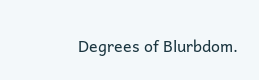Degrees of Blurbdom.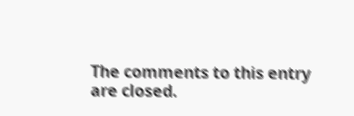The comments to this entry are closed.